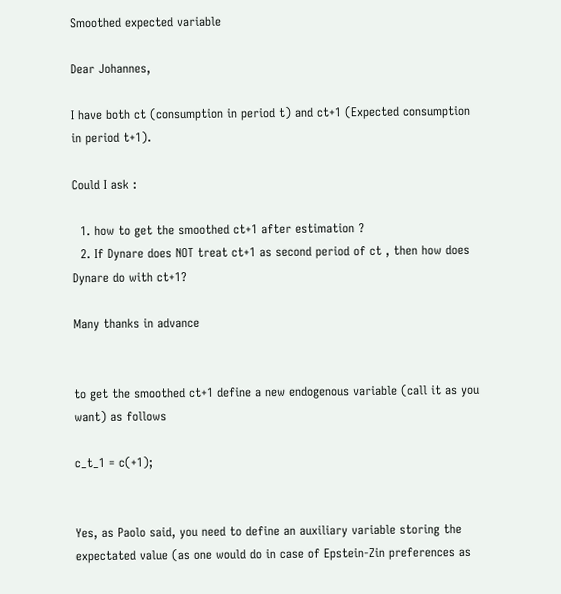Smoothed expected variable

Dear Johannes,

I have both ct (consumption in period t) and ct+1 (Expected consumption in period t+1).

Could I ask :

  1. how to get the smoothed ct+1 after estimation ?
  2. If Dynare does NOT treat ct+1 as second period of ct , then how does Dynare do with ct+1?

Many thanks in advance


to get the smoothed ct+1 define a new endogenous variable (call it as you want) as follows

c_t_1 = c(+1);


Yes, as Paolo said, you need to define an auxiliary variable storing the expectated value (as one would do in case of Epstein-Zin preferences as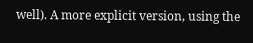well). A more explicit version, using the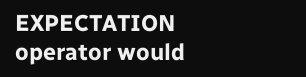EXPECTATION operator would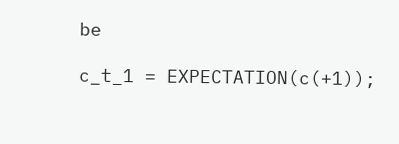be

c_t_1 = EXPECTATION(c(+1));